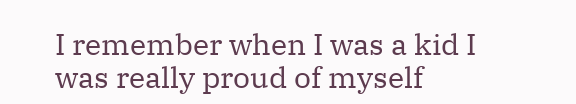I remember when I was a kid I was really proud of myself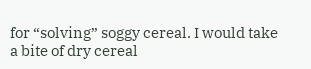for “solving” soggy cereal. I would take a bite of dry cereal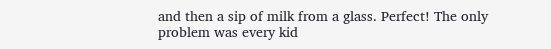and then a sip of milk from a glass. Perfect! The only problem was every kid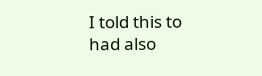I told this to had also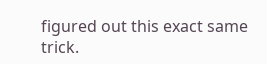figured out this exact same trick.